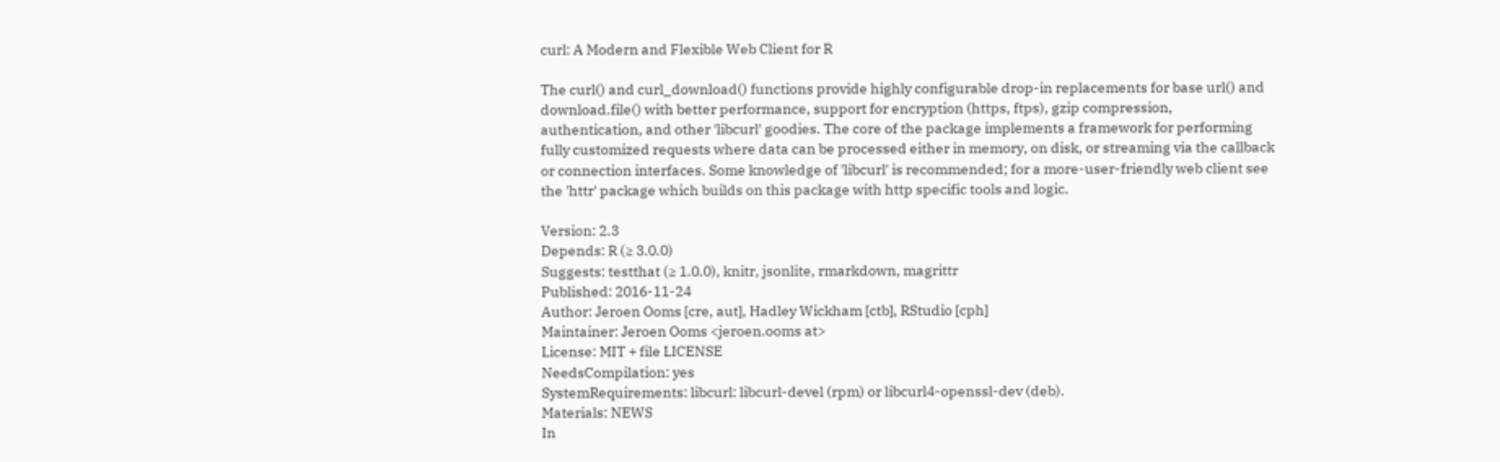curl: A Modern and Flexible Web Client for R

The curl() and curl_download() functions provide highly configurable drop-in replacements for base url() and download.file() with better performance, support for encryption (https, ftps), gzip compression, authentication, and other 'libcurl' goodies. The core of the package implements a framework for performing fully customized requests where data can be processed either in memory, on disk, or streaming via the callback or connection interfaces. Some knowledge of 'libcurl' is recommended; for a more-user-friendly web client see the 'httr' package which builds on this package with http specific tools and logic.

Version: 2.3
Depends: R (≥ 3.0.0)
Suggests: testthat (≥ 1.0.0), knitr, jsonlite, rmarkdown, magrittr
Published: 2016-11-24
Author: Jeroen Ooms [cre, aut], Hadley Wickham [ctb], RStudio [cph]
Maintainer: Jeroen Ooms <jeroen.ooms at>
License: MIT + file LICENSE
NeedsCompilation: yes
SystemRequirements: libcurl: libcurl-devel (rpm) or libcurl4-openssl-dev (deb).
Materials: NEWS
In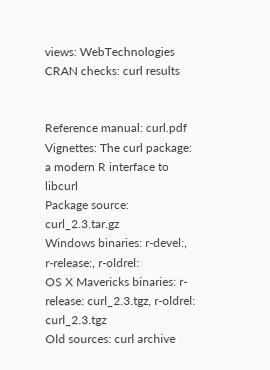views: WebTechnologies
CRAN checks: curl results


Reference manual: curl.pdf
Vignettes: The curl package: a modern R interface to libcurl
Package source: curl_2.3.tar.gz
Windows binaries: r-devel:, r-release:, r-oldrel:
OS X Mavericks binaries: r-release: curl_2.3.tgz, r-oldrel: curl_2.3.tgz
Old sources: curl archive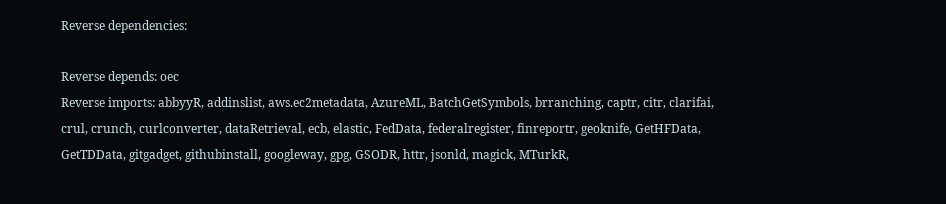Reverse dependencies:

Reverse depends: oec
Reverse imports: abbyyR, addinslist, aws.ec2metadata, AzureML, BatchGetSymbols, brranching, captr, citr, clarifai, crul, crunch, curlconverter, dataRetrieval, ecb, elastic, FedData, federalregister, finreportr, geoknife, GetHFData, GetTDData, gitgadget, githubinstall, googleway, gpg, GSODR, httr, jsonld, magick, MTurkR,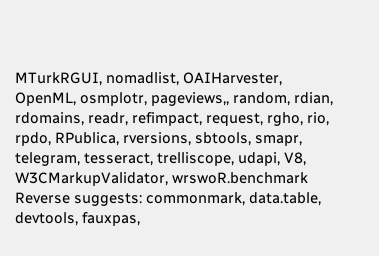MTurkRGUI, nomadlist, OAIHarvester, OpenML, osmplotr, pageviews,, random, rdian, rdomains, readr, refimpact, request, rgho, rio, rpdo, RPublica, rversions, sbtools, smapr, telegram, tesseract, trelliscope, udapi, V8, W3CMarkupValidator, wrswoR.benchmark
Reverse suggests: commonmark, data.table, devtools, fauxpas,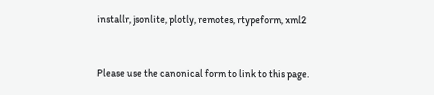installr, jsonlite, plotly, remotes, rtypeform, xml2


Please use the canonical form to link to this page.